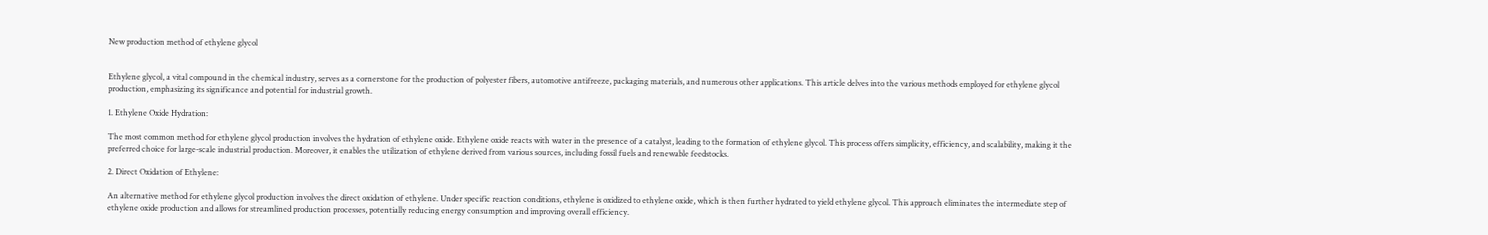New production method of ethylene glycol


Ethylene glycol, a vital compound in the chemical industry, serves as a cornerstone for the production of polyester fibers, automotive antifreeze, packaging materials, and numerous other applications. This article delves into the various methods employed for ethylene glycol production, emphasizing its significance and potential for industrial growth.

1. Ethylene Oxide Hydration:

The most common method for ethylene glycol production involves the hydration of ethylene oxide. Ethylene oxide reacts with water in the presence of a catalyst, leading to the formation of ethylene glycol. This process offers simplicity, efficiency, and scalability, making it the preferred choice for large-scale industrial production. Moreover, it enables the utilization of ethylene derived from various sources, including fossil fuels and renewable feedstocks.

2. Direct Oxidation of Ethylene:

An alternative method for ethylene glycol production involves the direct oxidation of ethylene. Under specific reaction conditions, ethylene is oxidized to ethylene oxide, which is then further hydrated to yield ethylene glycol. This approach eliminates the intermediate step of ethylene oxide production and allows for streamlined production processes, potentially reducing energy consumption and improving overall efficiency.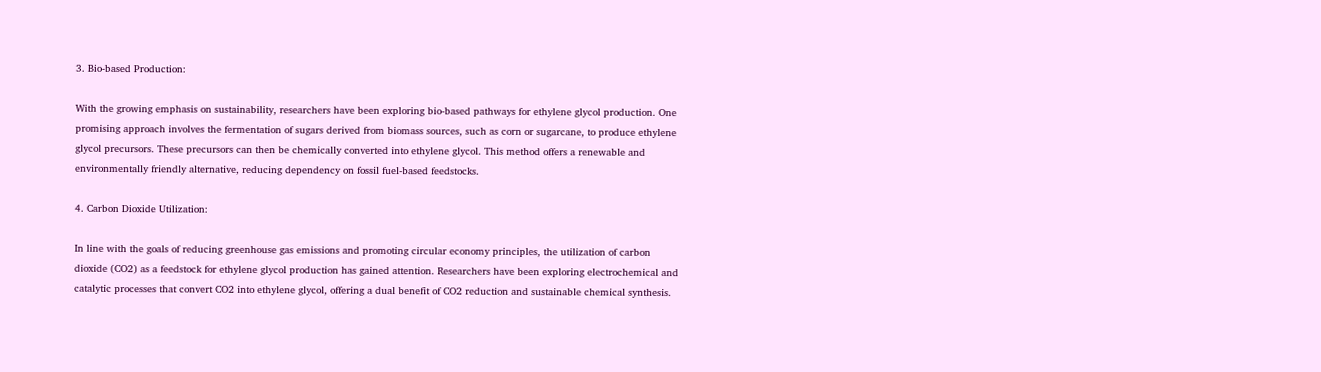3. Bio-based Production:

With the growing emphasis on sustainability, researchers have been exploring bio-based pathways for ethylene glycol production. One promising approach involves the fermentation of sugars derived from biomass sources, such as corn or sugarcane, to produce ethylene glycol precursors. These precursors can then be chemically converted into ethylene glycol. This method offers a renewable and environmentally friendly alternative, reducing dependency on fossil fuel-based feedstocks.

4. Carbon Dioxide Utilization:

In line with the goals of reducing greenhouse gas emissions and promoting circular economy principles, the utilization of carbon dioxide (CO2) as a feedstock for ethylene glycol production has gained attention. Researchers have been exploring electrochemical and catalytic processes that convert CO2 into ethylene glycol, offering a dual benefit of CO2 reduction and sustainable chemical synthesis.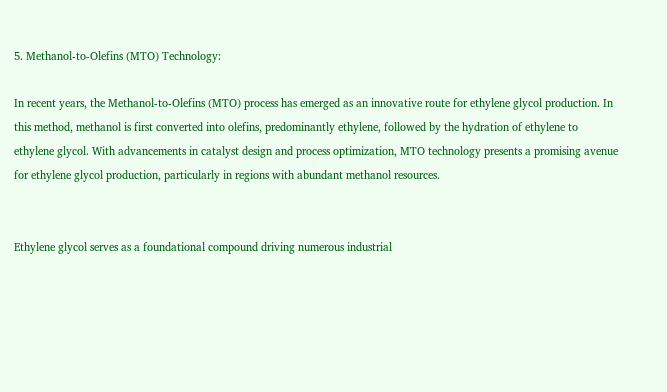5. Methanol-to-Olefins (MTO) Technology:

In recent years, the Methanol-to-Olefins (MTO) process has emerged as an innovative route for ethylene glycol production. In this method, methanol is first converted into olefins, predominantly ethylene, followed by the hydration of ethylene to ethylene glycol. With advancements in catalyst design and process optimization, MTO technology presents a promising avenue for ethylene glycol production, particularly in regions with abundant methanol resources.


Ethylene glycol serves as a foundational compound driving numerous industrial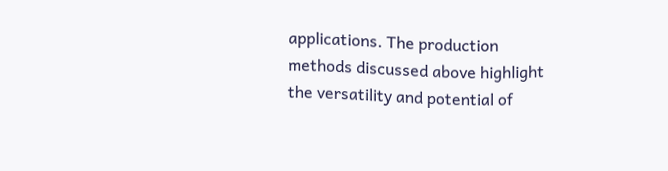applications. The production methods discussed above highlight the versatility and potential of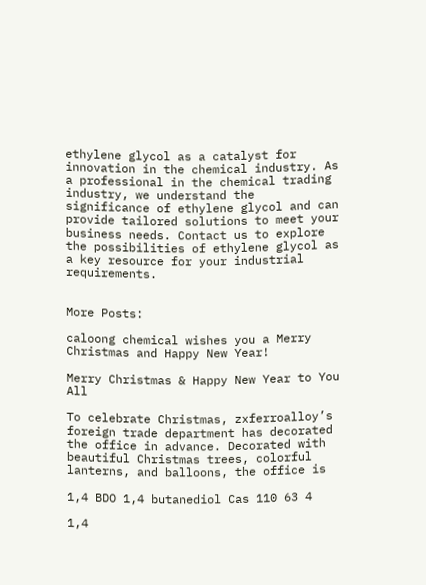ethylene glycol as a catalyst for innovation in the chemical industry. As a professional in the chemical trading industry, we understand the significance of ethylene glycol and can provide tailored solutions to meet your business needs. Contact us to explore the possibilities of ethylene glycol as a key resource for your industrial requirements.


More Posts:

caloong chemical wishes you a Merry Christmas and Happy New Year!

Merry Christmas & Happy New Year to You All

To celebrate Christmas, zxferroalloy’s foreign trade department has decorated the office in advance. Decorated with beautiful Christmas trees, colorful lanterns, and balloons, the office is

1,4 BDO 1,4 butanediol Cas 110 63 4

1,4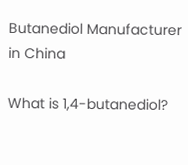Butanediol Manufacturer in China

What is 1,4-butanediol?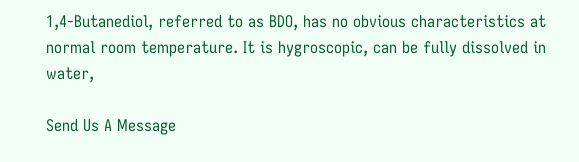1,4-Butanediol, referred to as BDO, has no obvious characteristics at normal room temperature. It is hygroscopic, can be fully dissolved in water,

Send Us A Message